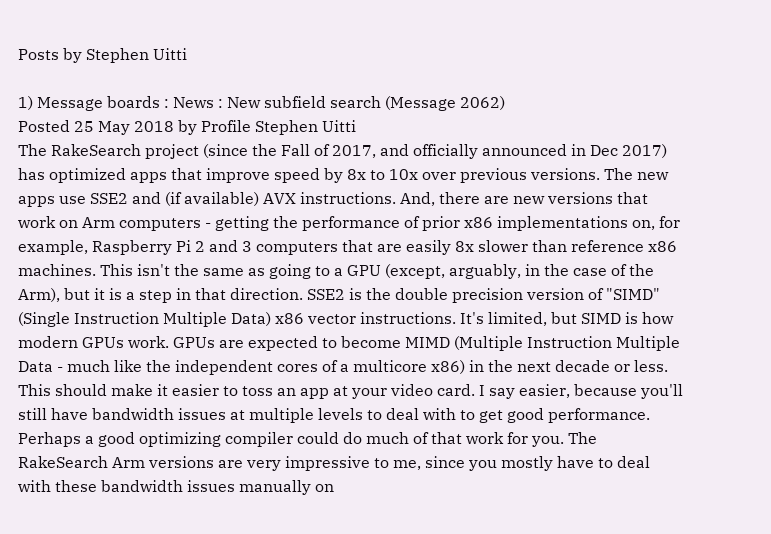Posts by Stephen Uitti

1) Message boards : News : New subfield search (Message 2062)
Posted 25 May 2018 by Profile Stephen Uitti
The RakeSearch project (since the Fall of 2017, and officially announced in Dec 2017) has optimized apps that improve speed by 8x to 10x over previous versions. The new apps use SSE2 and (if available) AVX instructions. And, there are new versions that work on Arm computers - getting the performance of prior x86 implementations on, for example, Raspberry Pi 2 and 3 computers that are easily 8x slower than reference x86 machines. This isn't the same as going to a GPU (except, arguably, in the case of the Arm), but it is a step in that direction. SSE2 is the double precision version of "SIMD" (Single Instruction Multiple Data) x86 vector instructions. It's limited, but SIMD is how modern GPUs work. GPUs are expected to become MIMD (Multiple Instruction Multiple Data - much like the independent cores of a multicore x86) in the next decade or less. This should make it easier to toss an app at your video card. I say easier, because you'll still have bandwidth issues at multiple levels to deal with to get good performance. Perhaps a good optimizing compiler could do much of that work for you. The RakeSearch Arm versions are very impressive to me, since you mostly have to deal with these bandwidth issues manually on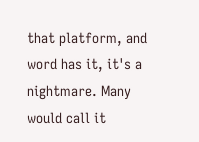that platform, and word has it, it's a nightmare. Many would call it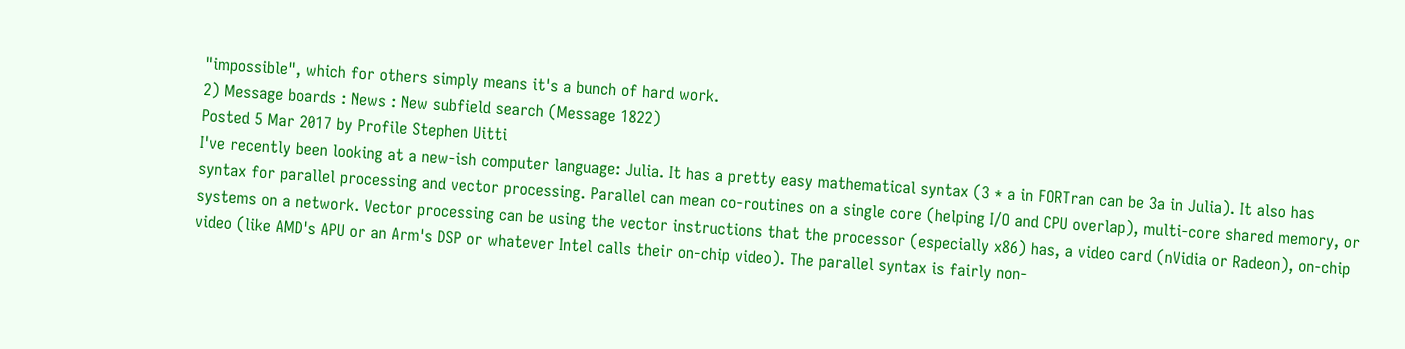"impossible", which for others simply means it's a bunch of hard work.
2) Message boards : News : New subfield search (Message 1822)
Posted 5 Mar 2017 by Profile Stephen Uitti
I've recently been looking at a new-ish computer language: Julia. It has a pretty easy mathematical syntax (3 * a in FORTran can be 3a in Julia). It also has syntax for parallel processing and vector processing. Parallel can mean co-routines on a single core (helping I/O and CPU overlap), multi-core shared memory, or systems on a network. Vector processing can be using the vector instructions that the processor (especially x86) has, a video card (nVidia or Radeon), on-chip video (like AMD's APU or an Arm's DSP or whatever Intel calls their on-chip video). The parallel syntax is fairly non-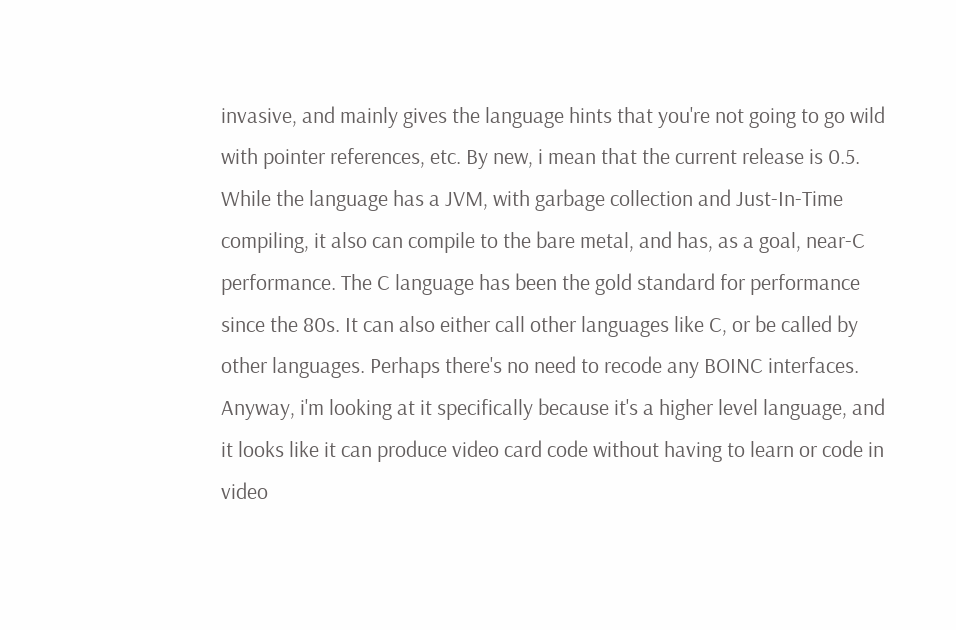invasive, and mainly gives the language hints that you're not going to go wild with pointer references, etc. By new, i mean that the current release is 0.5. While the language has a JVM, with garbage collection and Just-In-Time compiling, it also can compile to the bare metal, and has, as a goal, near-C performance. The C language has been the gold standard for performance since the 80s. It can also either call other languages like C, or be called by other languages. Perhaps there's no need to recode any BOINC interfaces. Anyway, i'm looking at it specifically because it's a higher level language, and it looks like it can produce video card code without having to learn or code in video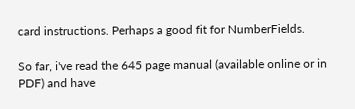card instructions. Perhaps a good fit for NumberFields.

So far, i've read the 645 page manual (available online or in PDF) and have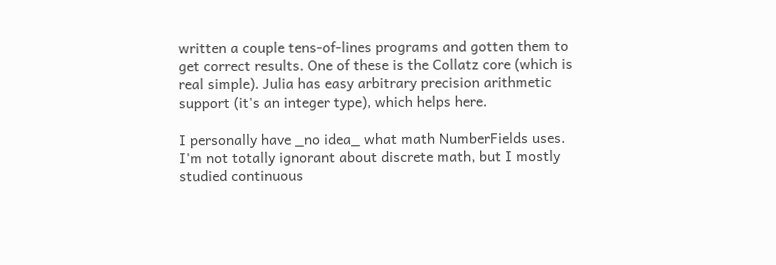written a couple tens-of-lines programs and gotten them to get correct results. One of these is the Collatz core (which is real simple). Julia has easy arbitrary precision arithmetic support (it's an integer type), which helps here.

I personally have _no idea_ what math NumberFields uses. I'm not totally ignorant about discrete math, but I mostly studied continuous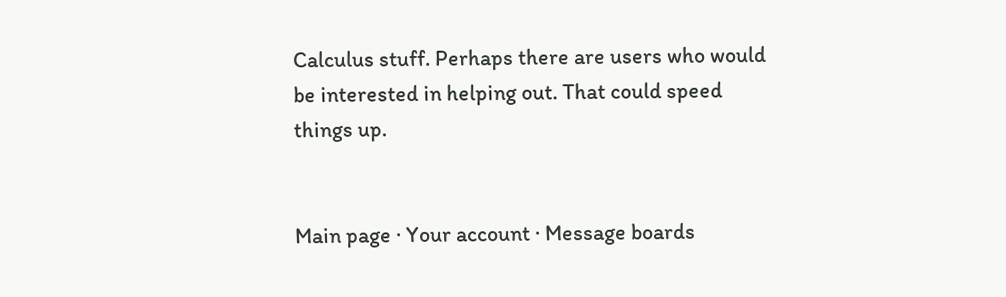Calculus stuff. Perhaps there are users who would be interested in helping out. That could speed things up.


Main page · Your account · Message boards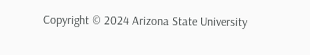Copyright © 2024 Arizona State University